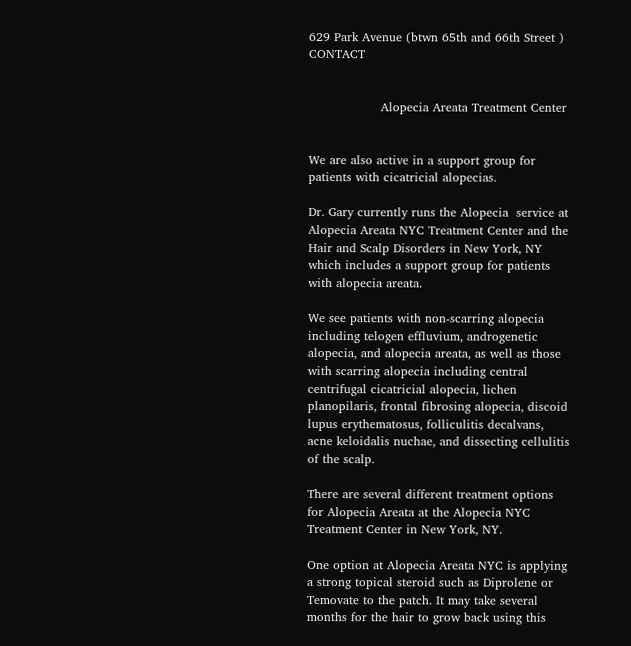629 Park Avenue (btwn 65th and 66th Street )                  CONTACT


                  Alopecia Areata Treatment Center


We are also active in a support group for patients with cicatricial alopecias.

Dr. Gary currently runs the Alopecia  service at Alopecia Areata NYC Treatment Center and the Hair and Scalp Disorders in New York, NY which includes a support group for patients with alopecia areata.

We see patients with non-scarring alopecia including telogen effluvium, androgenetic alopecia, and alopecia areata, as well as those with scarring alopecia including central centrifugal cicatricial alopecia, lichen planopilaris, frontal fibrosing alopecia, discoid lupus erythematosus, folliculitis decalvans, acne keloidalis nuchae, and dissecting cellulitis of the scalp.

There are several different treatment options for Alopecia Areata at the Alopecia NYC Treatment Center in New York, NY.

One option at Alopecia Areata NYC is applying a strong topical steroid such as Diprolene or Temovate to the patch. It may take several months for the hair to grow back using this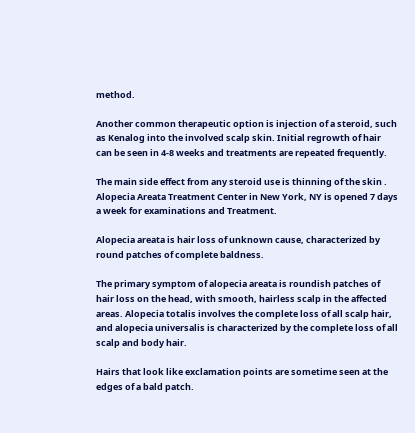method.

Another common therapeutic option is injection of a steroid, such as Kenalog into the involved scalp skin. Initial regrowth of hair can be seen in 4-8 weeks and treatments are repeated frequently.

The main side effect from any steroid use is thinning of the skin . Alopecia Areata Treatment Center in New York, NY is opened 7 days a week for examinations and Treatment.

Alopecia areata is hair loss of unknown cause, characterized by round patches of complete baldness.

The primary symptom of alopecia areata is roundish patches of hair loss on the head, with smooth, hairless scalp in the affected areas. Alopecia totalis involves the complete loss of all scalp hair, and alopecia universalis is characterized by the complete loss of all scalp and body hair.

Hairs that look like exclamation points are sometime seen at the edges of a bald patch.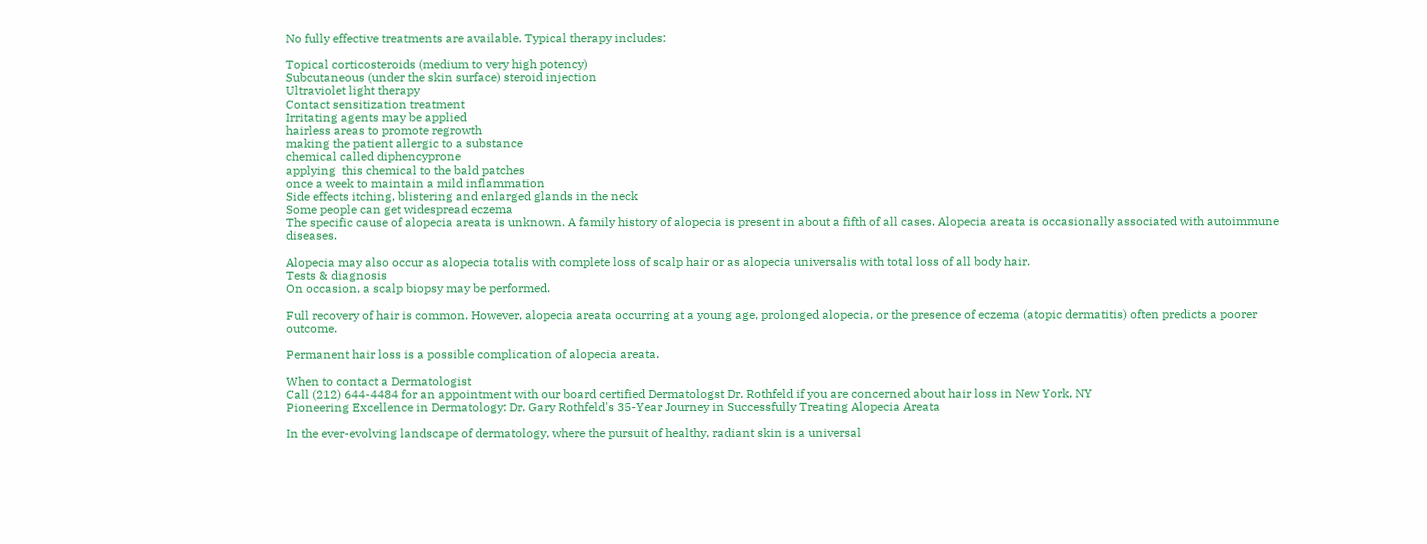No fully effective treatments are available. Typical therapy includes:

Topical corticosteroids (medium to very high potency)
Subcutaneous (under the skin surface) steroid injection
Ultraviolet light therapy
Contact sensitization treatment
Irritating agents may be applied
hairless areas to promote regrowth
making the patient allergic to a substance
chemical called diphencyprone
applying  this chemical to the bald patches
once a week to maintain a mild inflammation
Side effects itching, blistering and enlarged glands in the neck
Some people can get widespread eczema
The specific cause of alopecia areata is unknown. A family history of alopecia is present in about a fifth of all cases. Alopecia areata is occasionally associated with autoimmune diseases.

Alopecia may also occur as alopecia totalis with complete loss of scalp hair or as alopecia universalis with total loss of all body hair.
Tests & diagnosis
On occasion, a scalp biopsy may be performed.

Full recovery of hair is common. However, alopecia areata occurring at a young age, prolonged alopecia, or the presence of eczema (atopic dermatitis) often predicts a poorer outcome.

Permanent hair loss is a possible complication of alopecia areata.

When to contact a Dermatologist
Call (212) 644-4484 for an appointment with our board certified Dermatologst Dr. Rothfeld if you are concerned about hair loss in New York, NY
Pioneering Excellence in Dermatology: Dr. Gary Rothfeld's 35-Year Journey in Successfully Treating Alopecia Areata

In the ever-evolving landscape of dermatology, where the pursuit of healthy, radiant skin is a universal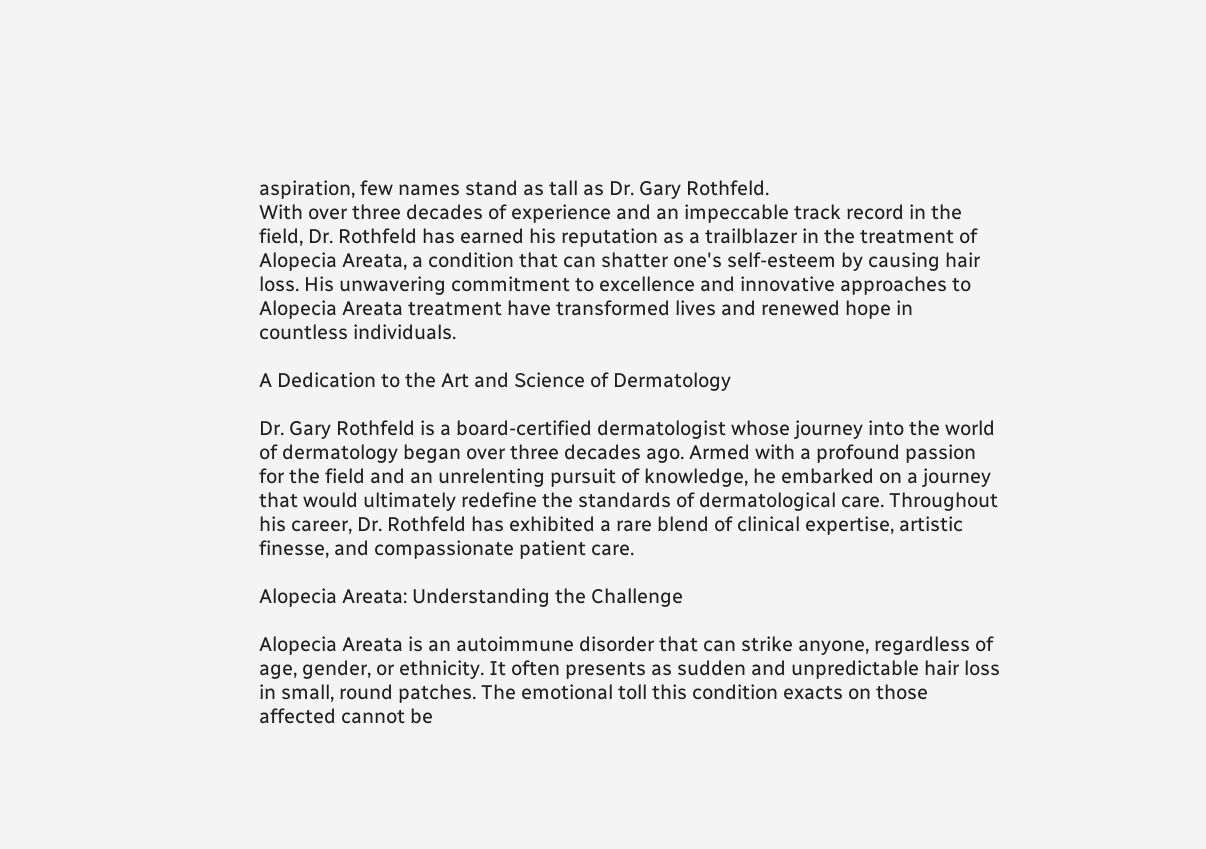aspiration, few names stand as tall as Dr. Gary Rothfeld.
With over three decades of experience and an impeccable track record in the field, Dr. Rothfeld has earned his reputation as a trailblazer in the treatment of Alopecia Areata, a condition that can shatter one's self-esteem by causing hair loss. His unwavering commitment to excellence and innovative approaches to Alopecia Areata treatment have transformed lives and renewed hope in countless individuals.

A Dedication to the Art and Science of Dermatology

Dr. Gary Rothfeld is a board-certified dermatologist whose journey into the world of dermatology began over three decades ago. Armed with a profound passion for the field and an unrelenting pursuit of knowledge, he embarked on a journey that would ultimately redefine the standards of dermatological care. Throughout his career, Dr. Rothfeld has exhibited a rare blend of clinical expertise, artistic finesse, and compassionate patient care.

Alopecia Areata: Understanding the Challenge

Alopecia Areata is an autoimmune disorder that can strike anyone, regardless of age, gender, or ethnicity. It often presents as sudden and unpredictable hair loss in small, round patches. The emotional toll this condition exacts on those affected cannot be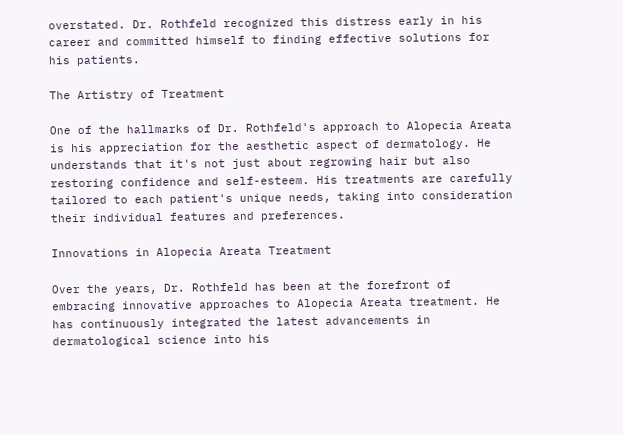overstated. Dr. Rothfeld recognized this distress early in his career and committed himself to finding effective solutions for his patients.

The Artistry of Treatment

One of the hallmarks of Dr. Rothfeld's approach to Alopecia Areata is his appreciation for the aesthetic aspect of dermatology. He understands that it's not just about regrowing hair but also restoring confidence and self-esteem. His treatments are carefully tailored to each patient's unique needs, taking into consideration their individual features and preferences.

Innovations in Alopecia Areata Treatment

Over the years, Dr. Rothfeld has been at the forefront of embracing innovative approaches to Alopecia Areata treatment. He has continuously integrated the latest advancements in dermatological science into his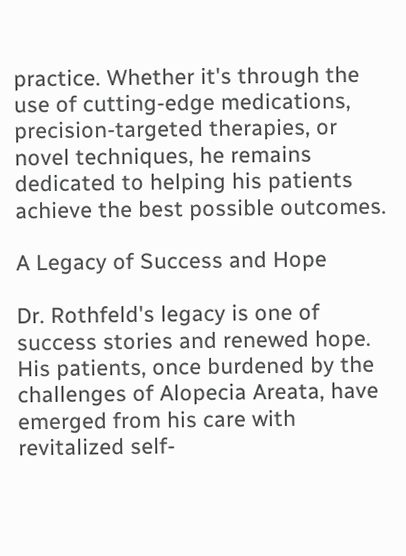practice. Whether it's through the use of cutting-edge medications, precision-targeted therapies, or novel techniques, he remains dedicated to helping his patients achieve the best possible outcomes.

A Legacy of Success and Hope

Dr. Rothfeld's legacy is one of success stories and renewed hope. His patients, once burdened by the challenges of Alopecia Areata, have emerged from his care with revitalized self-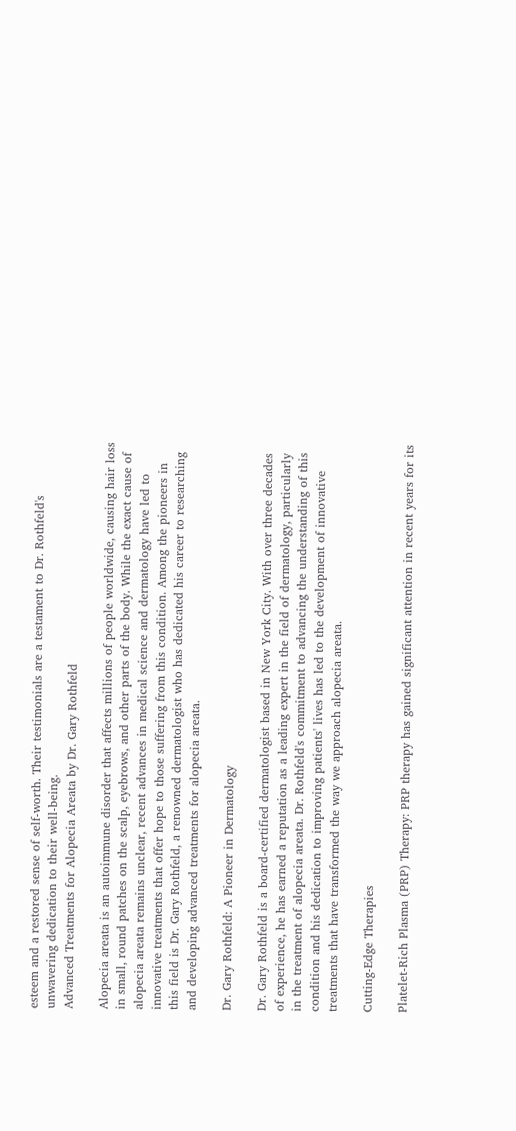esteem and a restored sense of self-worth. Their testimonials are a testament to Dr. Rothfeld's unwavering dedication to their well-being.
Advanced Treatments for Alopecia Areata by Dr. Gary Rothfeld

Alopecia areata is an autoimmune disorder that affects millions of people worldwide, causing hair loss in small, round patches on the scalp, eyebrows, and other parts of the body. While the exact cause of alopecia areata remains unclear, recent advances in medical science and dermatology have led to innovative treatments that offer hope to those suffering from this condition. Among the pioneers in this field is Dr. Gary Rothfeld, a renowned dermatologist who has dedicated his career to researching and developing advanced treatments for alopecia areata.

Dr. Gary Rothfeld: A Pioneer in Dermatology

Dr. Gary Rothfeld is a board-certified dermatologist based in New York City. With over three decades of experience, he has earned a reputation as a leading expert in the field of dermatology, particularly in the treatment of alopecia areata. Dr. Rothfeld's commitment to advancing the understanding of this condition and his dedication to improving patients' lives has led to the development of innovative treatments that have transformed the way we approach alopecia areata.

Cutting-Edge Therapies

Platelet-Rich Plasma (PRP) Therapy: PRP therapy has gained significant attention in recent years for its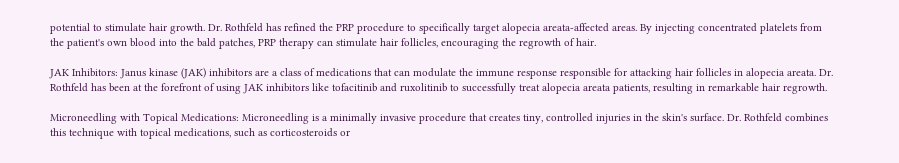potential to stimulate hair growth. Dr. Rothfeld has refined the PRP procedure to specifically target alopecia areata-affected areas. By injecting concentrated platelets from the patient's own blood into the bald patches, PRP therapy can stimulate hair follicles, encouraging the regrowth of hair.

JAK Inhibitors: Janus kinase (JAK) inhibitors are a class of medications that can modulate the immune response responsible for attacking hair follicles in alopecia areata. Dr. Rothfeld has been at the forefront of using JAK inhibitors like tofacitinib and ruxolitinib to successfully treat alopecia areata patients, resulting in remarkable hair regrowth.

Microneedling with Topical Medications: Microneedling is a minimally invasive procedure that creates tiny, controlled injuries in the skin's surface. Dr. Rothfeld combines this technique with topical medications, such as corticosteroids or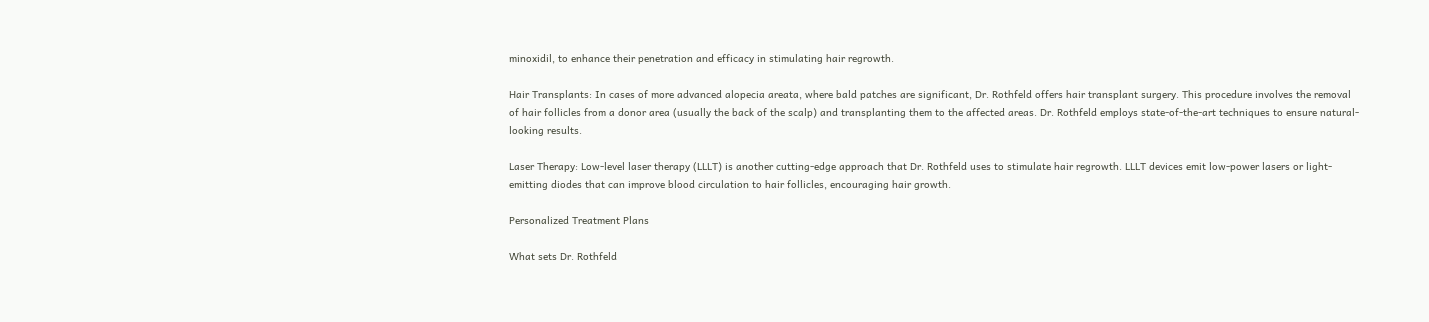minoxidil, to enhance their penetration and efficacy in stimulating hair regrowth.

Hair Transplants: In cases of more advanced alopecia areata, where bald patches are significant, Dr. Rothfeld offers hair transplant surgery. This procedure involves the removal of hair follicles from a donor area (usually the back of the scalp) and transplanting them to the affected areas. Dr. Rothfeld employs state-of-the-art techniques to ensure natural-looking results.

Laser Therapy: Low-level laser therapy (LLLT) is another cutting-edge approach that Dr. Rothfeld uses to stimulate hair regrowth. LLLT devices emit low-power lasers or light-emitting diodes that can improve blood circulation to hair follicles, encouraging hair growth.

Personalized Treatment Plans

What sets Dr. Rothfeld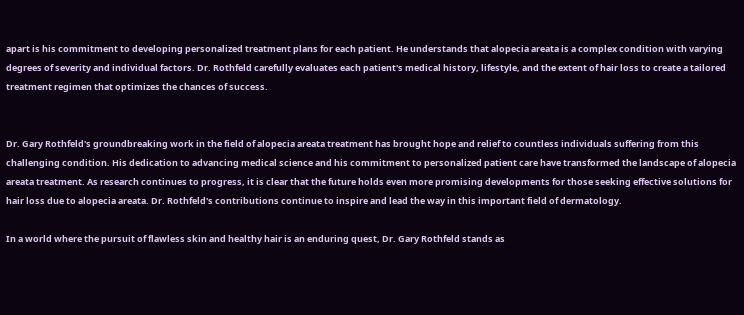apart is his commitment to developing personalized treatment plans for each patient. He understands that alopecia areata is a complex condition with varying degrees of severity and individual factors. Dr. Rothfeld carefully evaluates each patient's medical history, lifestyle, and the extent of hair loss to create a tailored treatment regimen that optimizes the chances of success.


Dr. Gary Rothfeld's groundbreaking work in the field of alopecia areata treatment has brought hope and relief to countless individuals suffering from this challenging condition. His dedication to advancing medical science and his commitment to personalized patient care have transformed the landscape of alopecia areata treatment. As research continues to progress, it is clear that the future holds even more promising developments for those seeking effective solutions for hair loss due to alopecia areata. Dr. Rothfeld's contributions continue to inspire and lead the way in this important field of dermatology.

In a world where the pursuit of flawless skin and healthy hair is an enduring quest, Dr. Gary Rothfeld stands as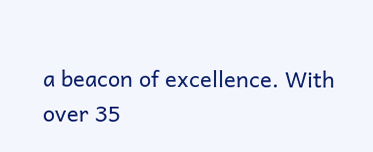a beacon of excellence. With over 35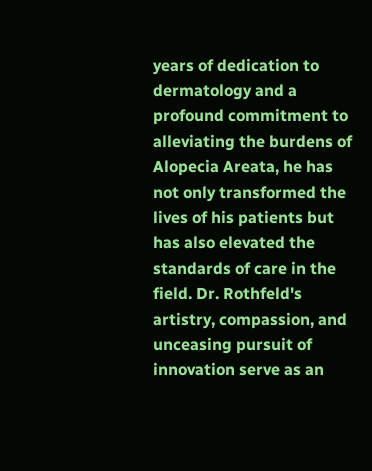years of dedication to dermatology and a profound commitment to alleviating the burdens of Alopecia Areata, he has not only transformed the lives of his patients but has also elevated the standards of care in the field. Dr. Rothfeld's artistry, compassion, and unceasing pursuit of innovation serve as an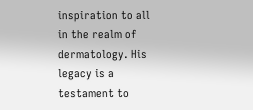inspiration to all in the realm of dermatology. His legacy is a testament to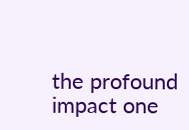the profound impact one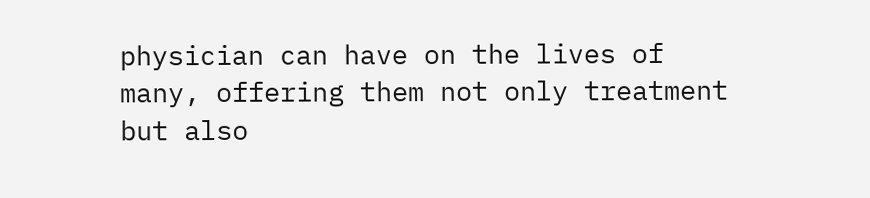physician can have on the lives of many, offering them not only treatment but also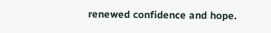renewed confidence and hope.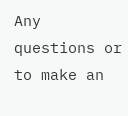Any questions or to make an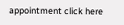appointment click here